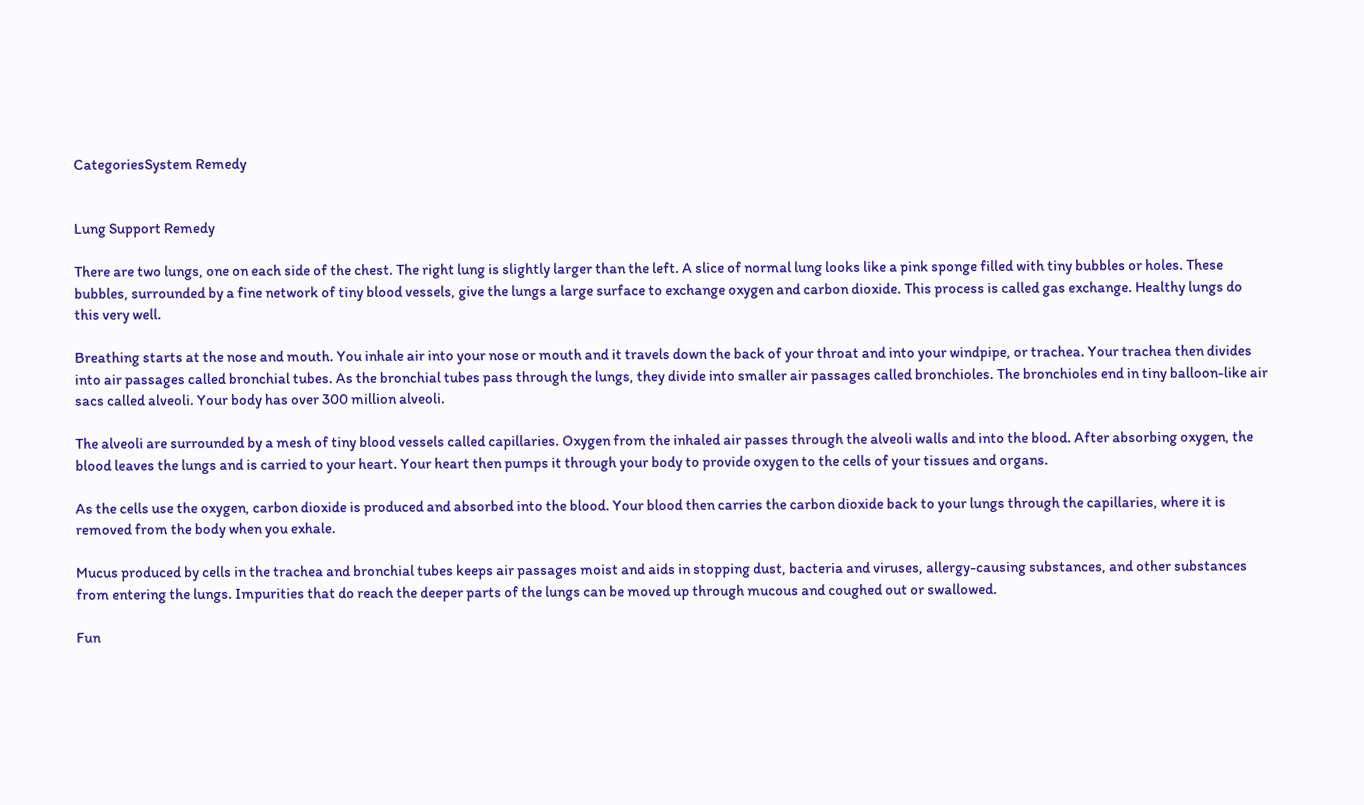CategoriesSystem Remedy


Lung Support Remedy

There are two lungs, one on each side of the chest. The right lung is slightly larger than the left. A slice of normal lung looks like a pink sponge filled with tiny bubbles or holes. These bubbles, surrounded by a fine network of tiny blood vessels, give the lungs a large surface to exchange oxygen and carbon dioxide. This process is called gas exchange. Healthy lungs do this very well.

Breathing starts at the nose and mouth. You inhale air into your nose or mouth and it travels down the back of your throat and into your windpipe, or trachea. Your trachea then divides into air passages called bronchial tubes. As the bronchial tubes pass through the lungs, they divide into smaller air passages called bronchioles. The bronchioles end in tiny balloon-like air sacs called alveoli. Your body has over 300 million alveoli.

The alveoli are surrounded by a mesh of tiny blood vessels called capillaries. Oxygen from the inhaled air passes through the alveoli walls and into the blood. After absorbing oxygen, the blood leaves the lungs and is carried to your heart. Your heart then pumps it through your body to provide oxygen to the cells of your tissues and organs.

As the cells use the oxygen, carbon dioxide is produced and absorbed into the blood. Your blood then carries the carbon dioxide back to your lungs through the capillaries, where it is removed from the body when you exhale.

Mucus produced by cells in the trachea and bronchial tubes keeps air passages moist and aids in stopping dust, bacteria and viruses, allergy-causing substances, and other substances from entering the lungs. Impurities that do reach the deeper parts of the lungs can be moved up through mucous and coughed out or swallowed.

Fun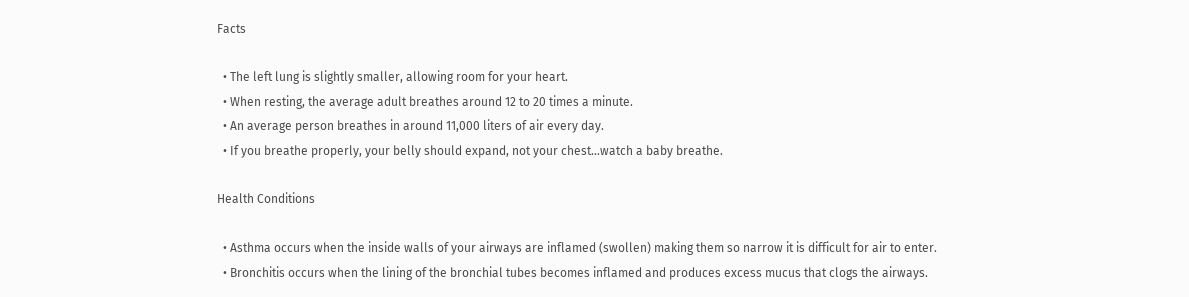Facts

  • The left lung is slightly smaller, allowing room for your heart.
  • When resting, the average adult breathes around 12 to 20 times a minute.
  • An average person breathes in around 11,000 liters of air every day.
  • If you breathe properly, your belly should expand, not your chest…watch a baby breathe.

Health Conditions

  • Asthma occurs when the inside walls of your airways are inflamed (swollen) making them so narrow it is difficult for air to enter.
  • Bronchitis occurs when the lining of the bronchial tubes becomes inflamed and produces excess mucus that clogs the airways.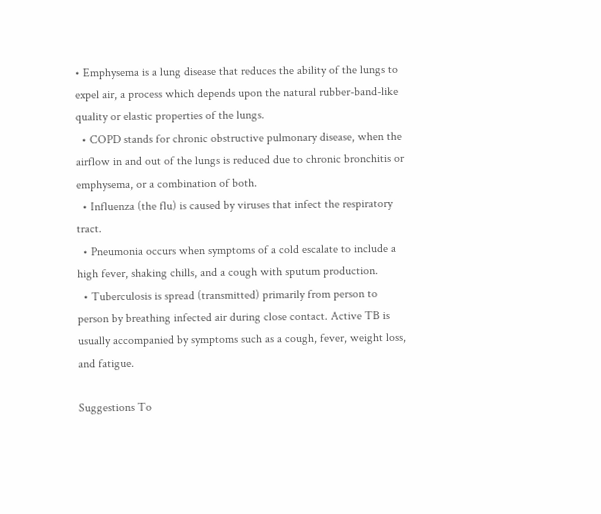• Emphysema is a lung disease that reduces the ability of the lungs to expel air, a process which depends upon the natural rubber-band-like quality or elastic properties of the lungs.
  • COPD stands for chronic obstructive pulmonary disease, when the airflow in and out of the lungs is reduced due to chronic bronchitis or emphysema, or a combination of both.
  • Influenza (the flu) is caused by viruses that infect the respiratory tract.
  • Pneumonia occurs when symptoms of a cold escalate to include a high fever, shaking chills, and a cough with sputum production.
  • Tuberculosis is spread (transmitted) primarily from person to person by breathing infected air during close contact. Active TB is usually accompanied by symptoms such as a cough, fever, weight loss, and fatigue.

Suggestions To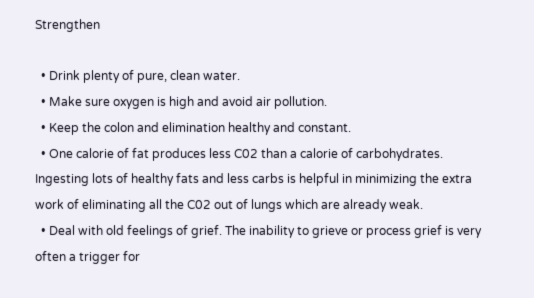Strengthen

  • Drink plenty of pure, clean water.
  • Make sure oxygen is high and avoid air pollution.
  • Keep the colon and elimination healthy and constant.
  • One calorie of fat produces less C02 than a calorie of carbohydrates. Ingesting lots of healthy fats and less carbs is helpful in minimizing the extra work of eliminating all the C02 out of lungs which are already weak.
  • Deal with old feelings of grief. The inability to grieve or process grief is very often a trigger for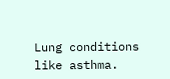Lung conditions like asthma.